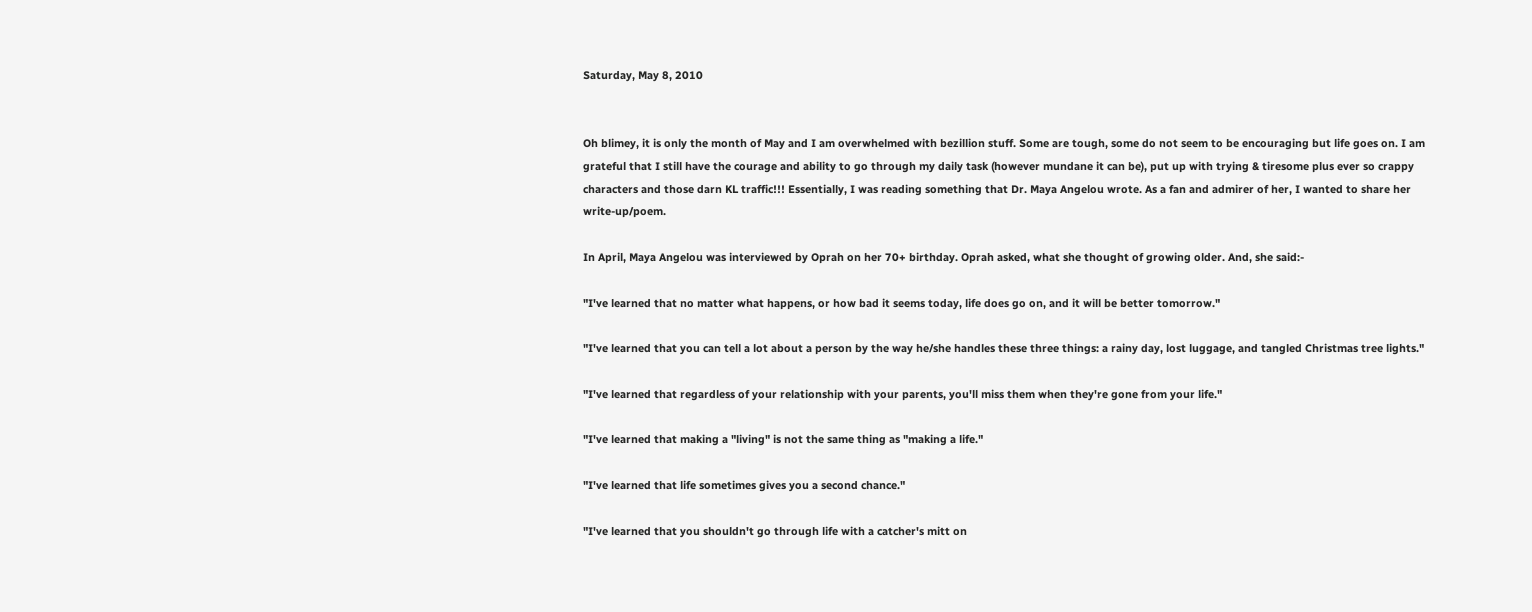Saturday, May 8, 2010


Oh blimey, it is only the month of May and I am overwhelmed with bezillion stuff. Some are tough, some do not seem to be encouraging but life goes on. I am grateful that I still have the courage and ability to go through my daily task (however mundane it can be), put up with trying & tiresome plus ever so crappy characters and those darn KL traffic!!! Essentially, I was reading something that Dr. Maya Angelou wrote. As a fan and admirer of her, I wanted to share her write-up/poem.

In April, Maya Angelou was interviewed by Oprah on her 70+ birthday. Oprah asked, what she thought of growing older. And, she said:-

"I've learned that no matter what happens, or how bad it seems today, life does go on, and it will be better tomorrow."

"I've learned that you can tell a lot about a person by the way he/she handles these three things: a rainy day, lost luggage, and tangled Christmas tree lights."

"I've learned that regardless of your relationship with your parents, you'll miss them when they're gone from your life."

"I've learned that making a "living" is not the same thing as "making a life."

"I've learned that life sometimes gives you a second chance."

"I've learned that you shouldn't go through life with a catcher's mitt on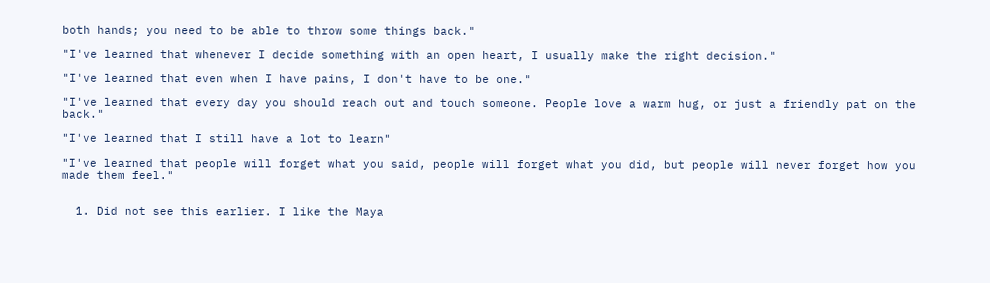both hands; you need to be able to throw some things back."

"I've learned that whenever I decide something with an open heart, I usually make the right decision."

"I've learned that even when I have pains, I don't have to be one."

"I've learned that every day you should reach out and touch someone. People love a warm hug, or just a friendly pat on the back."

"I've learned that I still have a lot to learn"

"I've learned that people will forget what you said, people will forget what you did, but people will never forget how you made them feel."


  1. Did not see this earlier. I like the Maya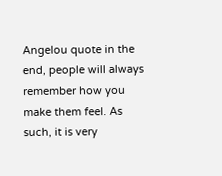Angelou quote in the end, people will always remember how you make them feel. As such, it is very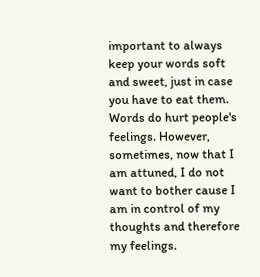important to always keep your words soft and sweet, just in case you have to eat them. Words do hurt people's feelings. However, sometimes, now that I am attuned, I do not want to bother cause I am in control of my thoughts and therefore my feelings.